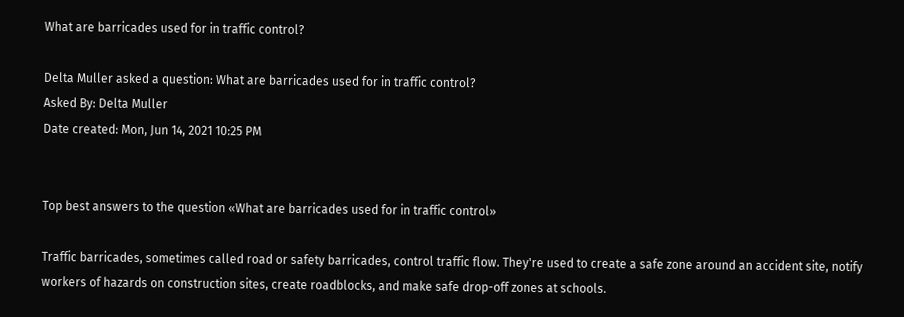What are barricades used for in traffic control?

Delta Muller asked a question: What are barricades used for in traffic control?
Asked By: Delta Muller
Date created: Mon, Jun 14, 2021 10:25 PM


Top best answers to the question «What are barricades used for in traffic control»

Traffic barricades, sometimes called road or safety barricades, control traffic flow. They're used to create a safe zone around an accident site, notify workers of hazards on construction sites, create roadblocks, and make safe drop-off zones at schools.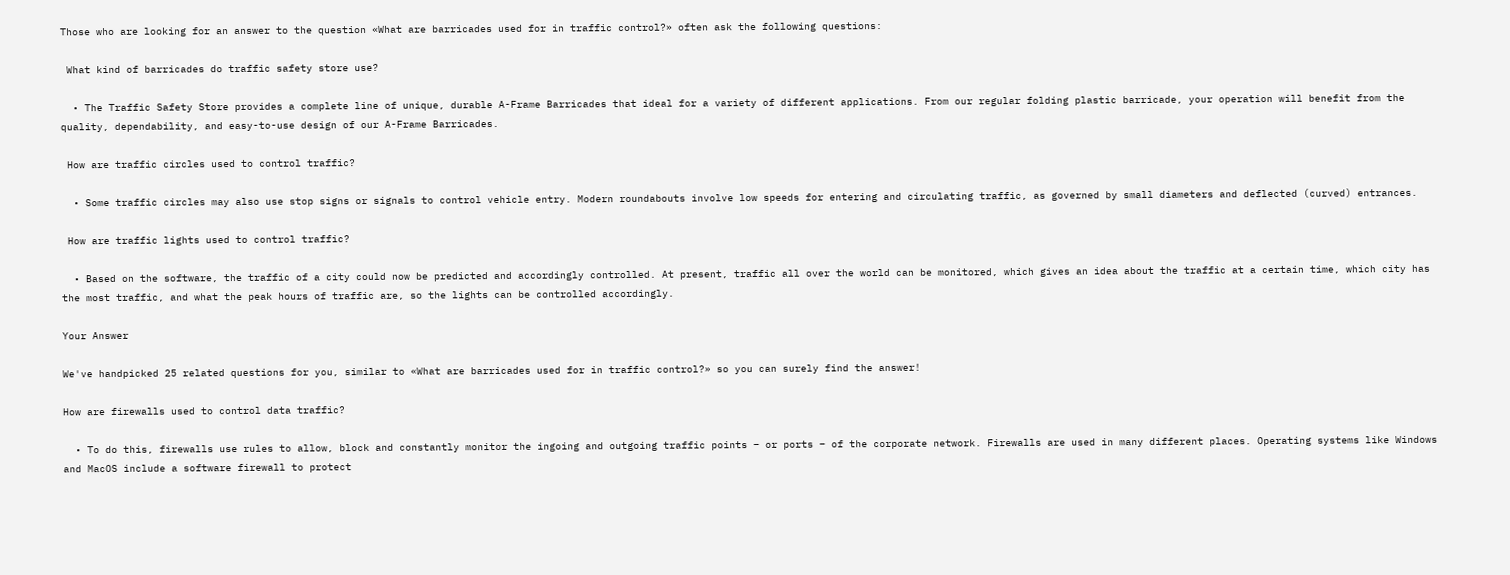Those who are looking for an answer to the question «What are barricades used for in traffic control?» often ask the following questions:

 What kind of barricades do traffic safety store use?

  • The Traffic Safety Store provides a complete line of unique, durable A-Frame Barricades that ideal for a variety of different applications. From our regular folding plastic barricade, your operation will benefit from the quality, dependability, and easy-to-use design of our A-Frame Barricades.

 How are traffic circles used to control traffic?

  • Some traffic circles may also use stop signs or signals to control vehicle entry. Modern roundabouts involve low speeds for entering and circulating traffic, as governed by small diameters and deflected (curved) entrances.

 How are traffic lights used to control traffic?

  • Based on the software, the traffic of a city could now be predicted and accordingly controlled. At present, traffic all over the world can be monitored, which gives an idea about the traffic at a certain time, which city has the most traffic, and what the peak hours of traffic are, so the lights can be controlled accordingly.

Your Answer

We've handpicked 25 related questions for you, similar to «What are barricades used for in traffic control?» so you can surely find the answer!

How are firewalls used to control data traffic?

  • To do this, firewalls use rules to allow, block and constantly monitor the ingoing and outgoing traffic points – or ports – of the corporate network. Firewalls are used in many different places. Operating systems like Windows and MacOS include a software firewall to protect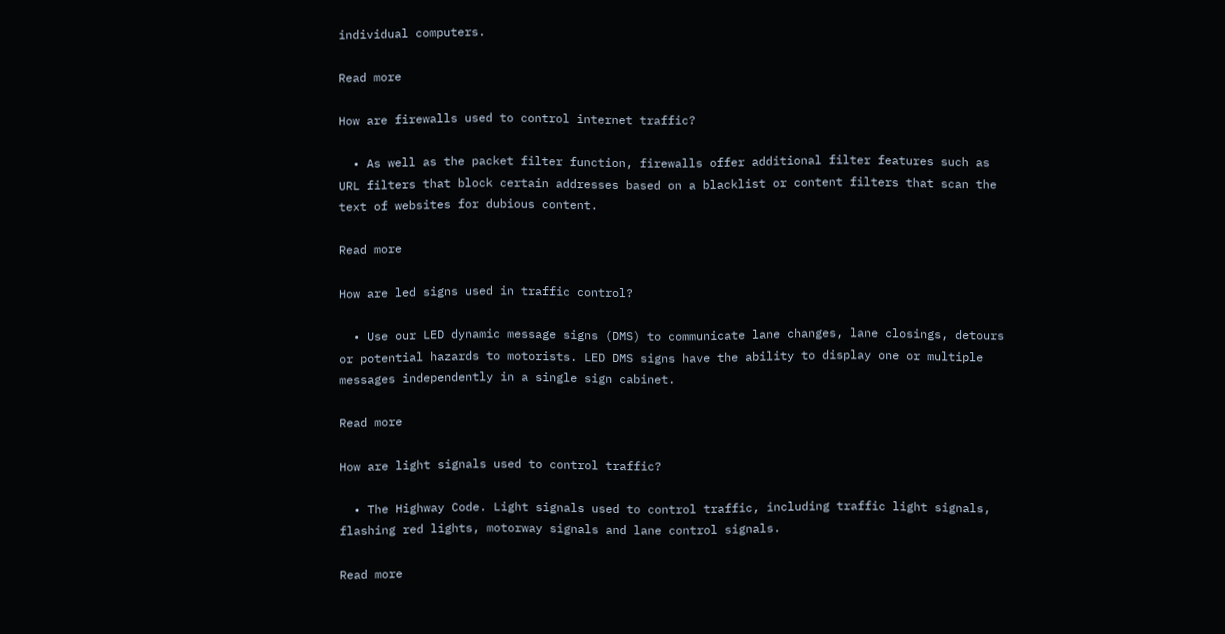individual computers.

Read more

How are firewalls used to control internet traffic?

  • As well as the packet filter function, firewalls offer additional filter features such as URL filters that block certain addresses based on a blacklist or content filters that scan the text of websites for dubious content.

Read more

How are led signs used in traffic control?

  • Use our LED dynamic message signs (DMS) to communicate lane changes, lane closings, detours or potential hazards to motorists. LED DMS signs have the ability to display one or multiple messages independently in a single sign cabinet.

Read more

How are light signals used to control traffic?

  • The Highway Code. Light signals used to control traffic, including traffic light signals, flashing red lights, motorway signals and lane control signals.

Read more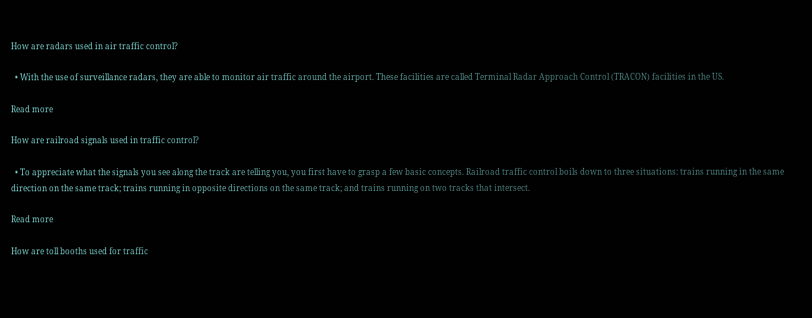How are radars used in air traffic control?

  • With the use of surveillance radars, they are able to monitor air traffic around the airport. These facilities are called Terminal Radar Approach Control (TRACON) facilities in the US.

Read more

How are railroad signals used in traffic control?

  • To appreciate what the signals you see along the track are telling you, you first have to grasp a few basic concepts. Railroad traffic control boils down to three situations: trains running in the same direction on the same track; trains running in opposite directions on the same track; and trains running on two tracks that intersect.

Read more

How are toll booths used for traffic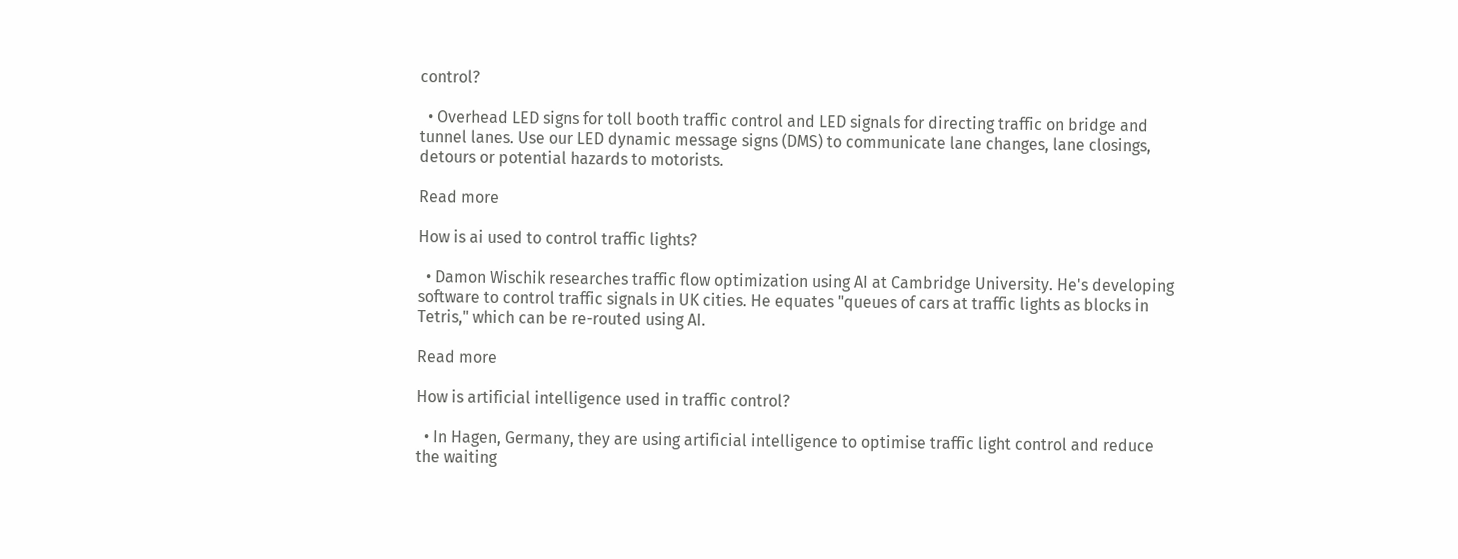control?

  • Overhead LED signs for toll booth traffic control and LED signals for directing traffic on bridge and tunnel lanes. Use our LED dynamic message signs (DMS) to communicate lane changes, lane closings, detours or potential hazards to motorists.

Read more

How is ai used to control traffic lights?

  • Damon Wischik researches traffic flow optimization using AI at Cambridge University. He's developing software to control traffic signals in UK cities. He equates "queues of cars at traffic lights as blocks in Tetris," which can be re-routed using AI.

Read more

How is artificial intelligence used in traffic control?

  • In Hagen, Germany, they are using artificial intelligence to optimise traffic light control and reduce the waiting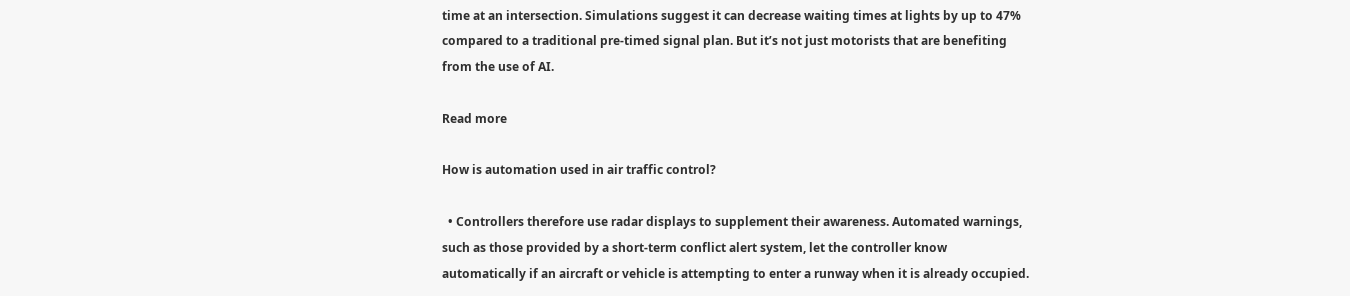time at an intersection. Simulations suggest it can decrease waiting times at lights by up to 47% compared to a traditional pre-timed signal plan. But it’s not just motorists that are benefiting from the use of AI.

Read more

How is automation used in air traffic control?

  • Controllers therefore use radar displays to supplement their awareness. Automated warnings, such as those provided by a short-term conflict alert system, let the controller know automatically if an aircraft or vehicle is attempting to enter a runway when it is already occupied.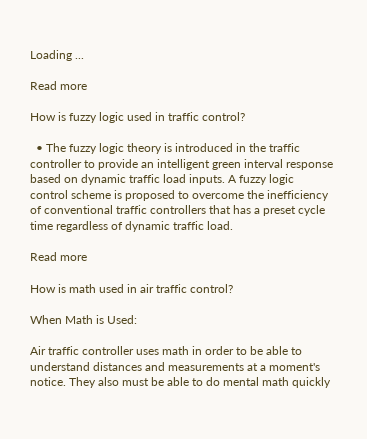Loading ...

Read more

How is fuzzy logic used in traffic control?

  • The fuzzy logic theory is introduced in the traffic controller to provide an intelligent green interval response based on dynamic traffic load inputs. A fuzzy logic control scheme is proposed to overcome the inefficiency of conventional traffic controllers that has a preset cycle time regardless of dynamic traffic load.

Read more

How is math used in air traffic control?

When Math is Used:

Air traffic controller uses math in order to be able to understand distances and measurements at a moment's notice. They also must be able to do mental math quickly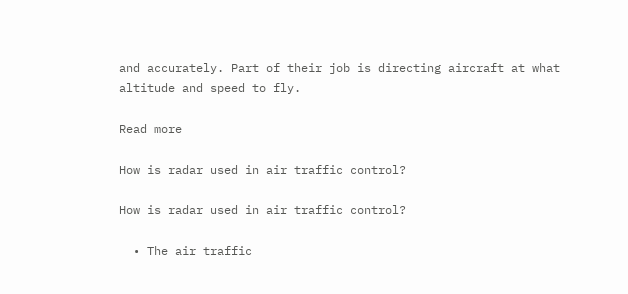and accurately. Part of their job is directing aircraft at what altitude and speed to fly.

Read more

How is radar used in air traffic control?

How is radar used in air traffic control?

  • The air traffic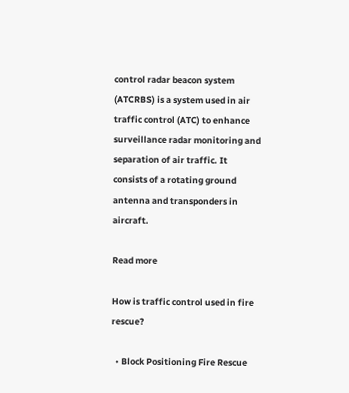control radar beacon system (ATCRBS) is a system used in air traffic control (ATC) to enhance surveillance radar monitoring and separation of air traffic. It consists of a rotating ground antenna and transponders in aircraft.

Read more

How is traffic control used in fire rescue?

  • Block Positioning Fire Rescue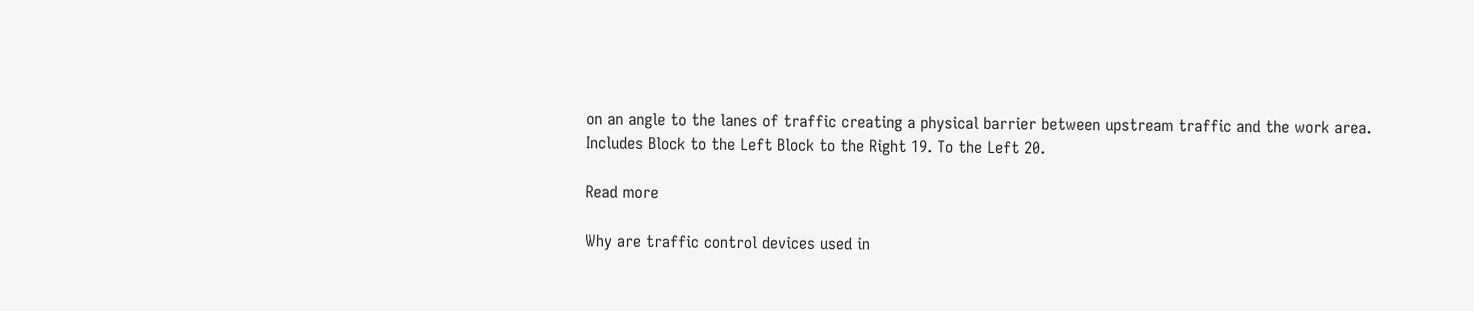on an angle to the lanes of traffic creating a physical barrier between upstream traffic and the work area. Includes Block to the Left Block to the Right 19. To the Left 20.

Read more

Why are traffic control devices used in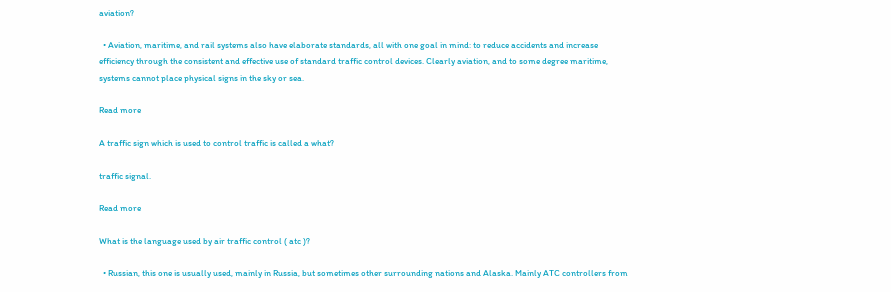aviation?

  • Aviation, maritime, and rail systems also have elaborate standards, all with one goal in mind: to reduce accidents and increase efficiency through the consistent and effective use of standard traffic control devices. Clearly aviation, and to some degree maritime, systems cannot place physical signs in the sky or sea.

Read more

A traffic sign which is used to control traffic is called a what?

traffic signal.

Read more

What is the language used by air traffic control ( atc )?

  • Russian, this one is usually used, mainly in Russia, but sometimes other surrounding nations and Alaska. Mainly ATC controllers from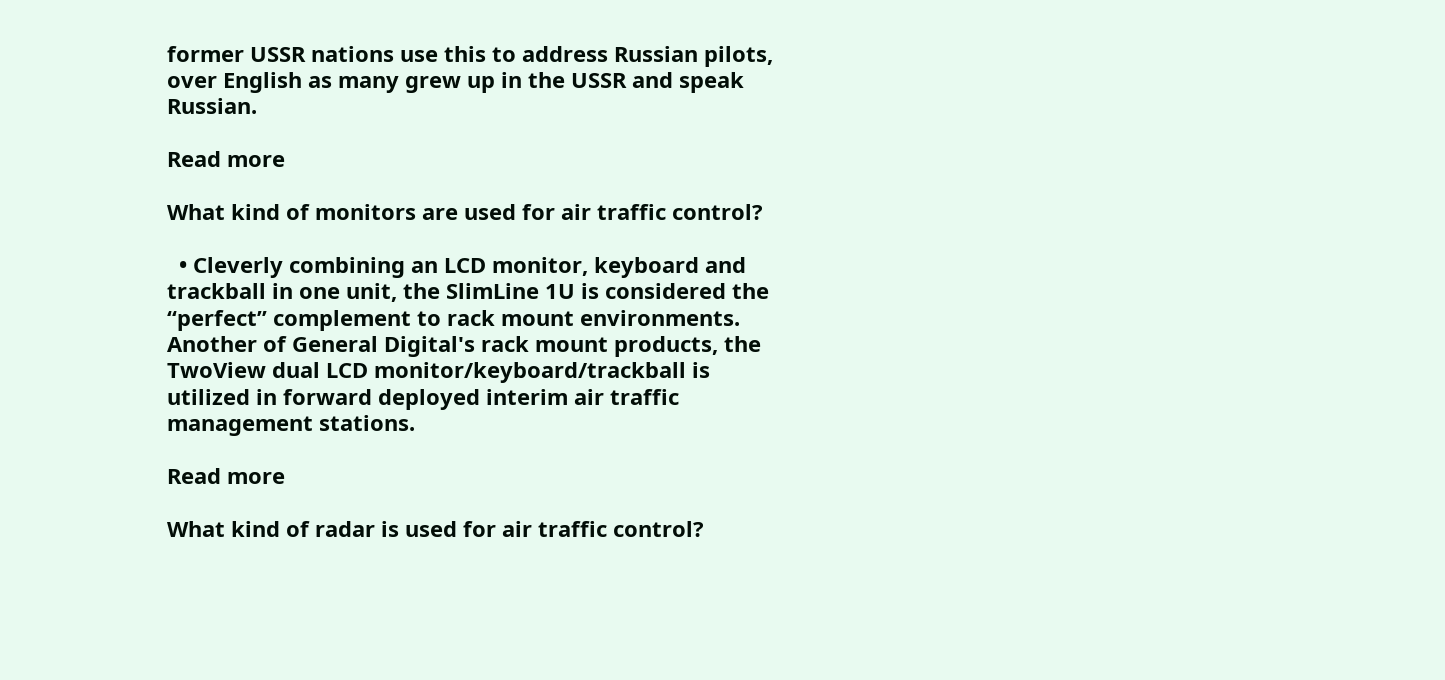former USSR nations use this to address Russian pilots, over English as many grew up in the USSR and speak Russian.

Read more

What kind of monitors are used for air traffic control?

  • Cleverly combining an LCD monitor, keyboard and trackball in one unit, the SlimLine 1U is considered the “perfect” complement to rack mount environments. Another of General Digital's rack mount products, the TwoView dual LCD monitor/keyboard/trackball is utilized in forward deployed interim air traffic management stations.

Read more

What kind of radar is used for air traffic control?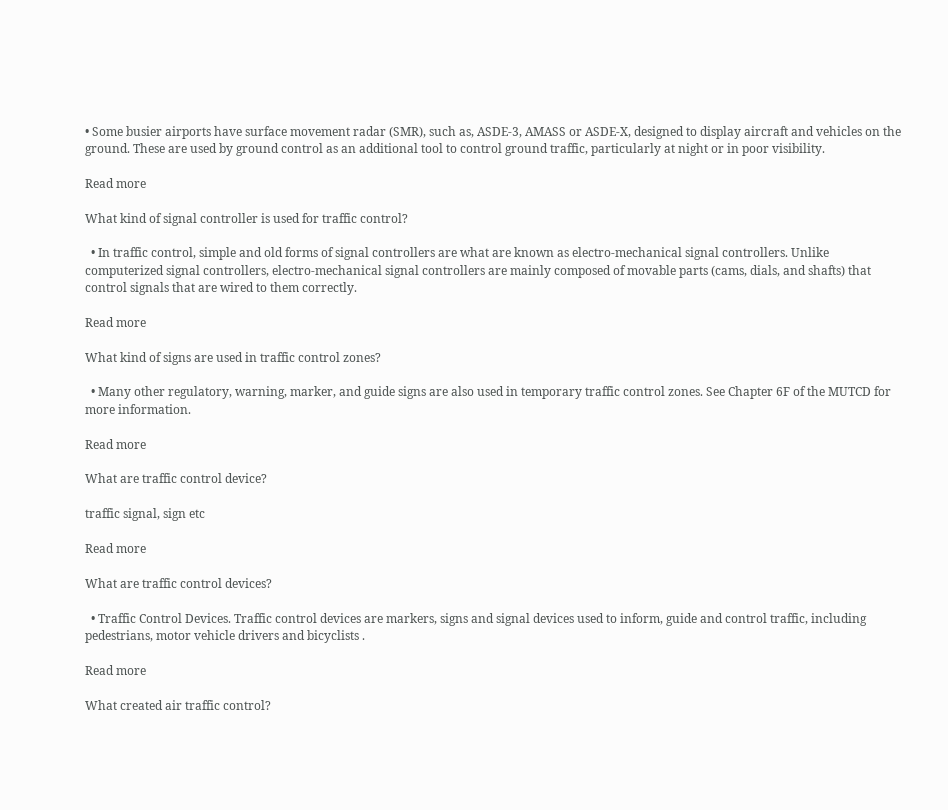• Some busier airports have surface movement radar (SMR), such as, ASDE-3, AMASS or ASDE-X, designed to display aircraft and vehicles on the ground. These are used by ground control as an additional tool to control ground traffic, particularly at night or in poor visibility.

Read more

What kind of signal controller is used for traffic control?

  • In traffic control, simple and old forms of signal controllers are what are known as electro-mechanical signal controllers. Unlike computerized signal controllers, electro-mechanical signal controllers are mainly composed of movable parts (cams, dials, and shafts) that control signals that are wired to them correctly.

Read more

What kind of signs are used in traffic control zones?

  • Many other regulatory, warning, marker, and guide signs are also used in temporary traffic control zones. See Chapter 6F of the MUTCD for more information.

Read more

What are traffic control device?

traffic signal, sign etc

Read more

What are traffic control devices?

  • Traffic Control Devices. Traffic control devices are markers, signs and signal devices used to inform, guide and control traffic, including pedestrians, motor vehicle drivers and bicyclists .

Read more

What created air traffic control?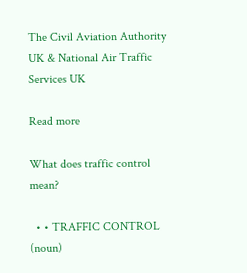The Civil Aviation Authority UK & National Air Traffic Services UK

Read more

What does traffic control mean?

  • • TRAFFIC CONTROL (noun)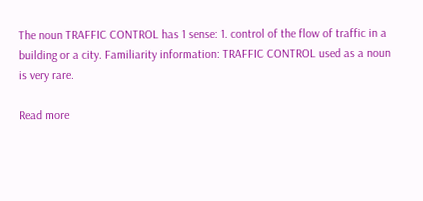The noun TRAFFIC CONTROL has 1 sense: 1. control of the flow of traffic in a building or a city. Familiarity information: TRAFFIC CONTROL used as a noun is very rare.

Read more